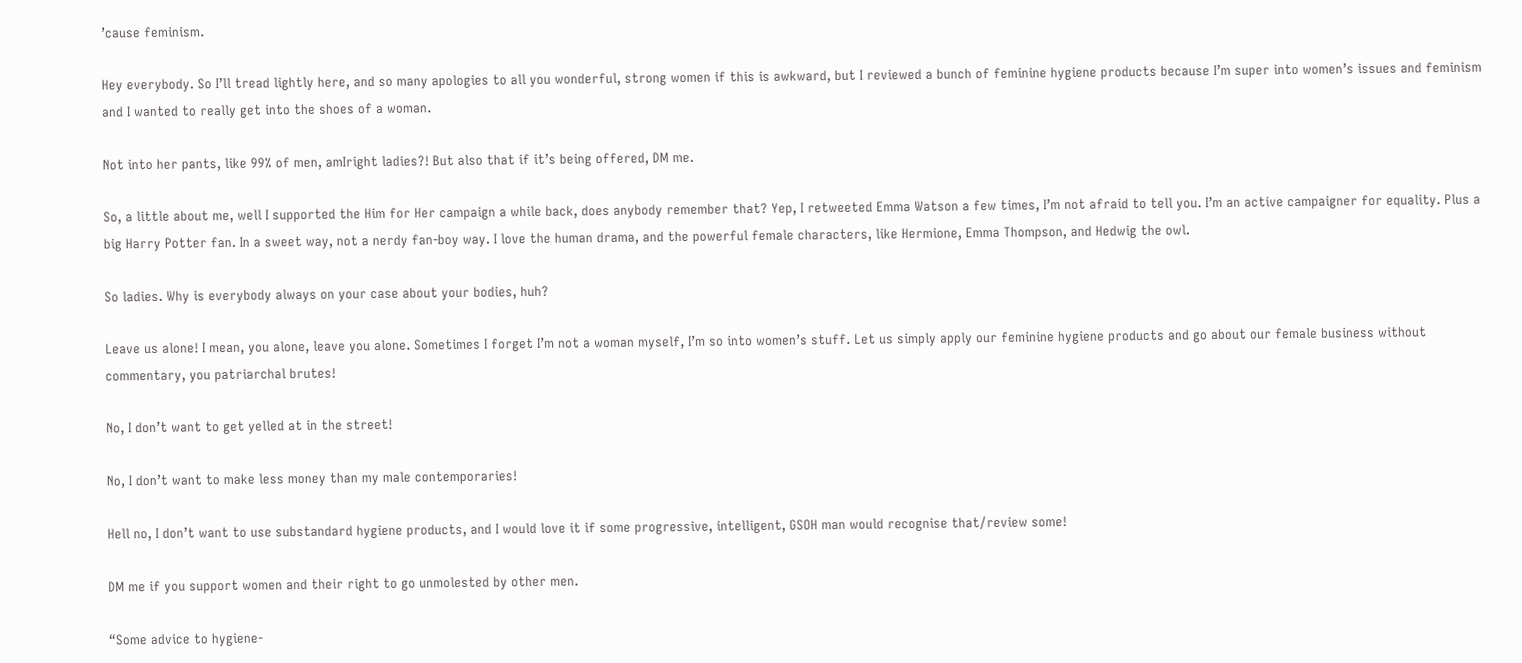’cause feminism.

Hey everybody. So I’ll tread lightly here, and so many apologies to all you wonderful, strong women if this is awkward, but I reviewed a bunch of feminine hygiene products because I’m super into women’s issues and feminism and I wanted to really get into the shoes of a woman.

Not into her pants, like 99% of men, amIright ladies?! But also that if it’s being offered, DM me.

So, a little about me, well I supported the Him for Her campaign a while back, does anybody remember that? Yep, I retweeted Emma Watson a few times, I’m not afraid to tell you. I’m an active campaigner for equality. Plus a big Harry Potter fan. In a sweet way, not a nerdy fan-boy way. I love the human drama, and the powerful female characters, like Hermione, Emma Thompson, and Hedwig the owl.

So ladies. Why is everybody always on your case about your bodies, huh?

Leave us alone! I mean, you alone, leave you alone. Sometimes I forget I’m not a woman myself, I’m so into women’s stuff. Let us simply apply our feminine hygiene products and go about our female business without commentary, you patriarchal brutes!

No, I don’t want to get yelled at in the street!

No, I don’t want to make less money than my male contemporaries!

Hell no, I don’t want to use substandard hygiene products, and I would love it if some progressive, intelligent, GSOH man would recognise that/review some!

DM me if you support women and their right to go unmolested by other men.

“Some advice to hygiene-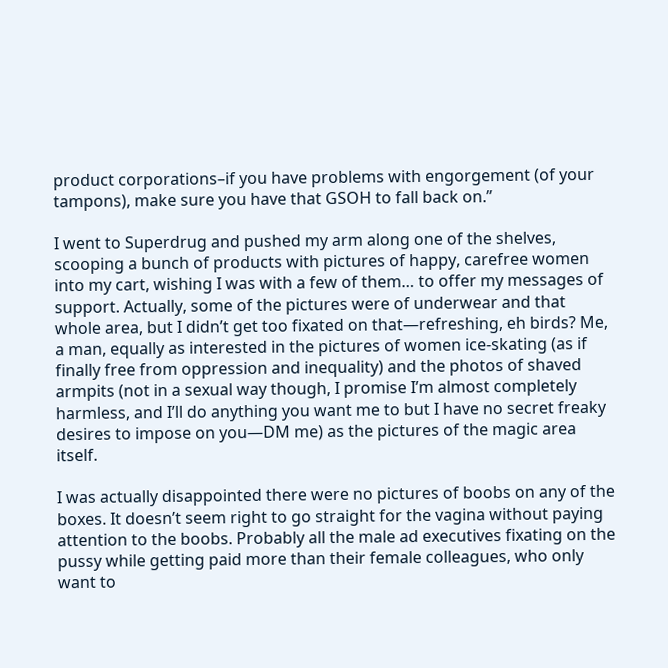product corporations–if you have problems with engorgement (of your tampons), make sure you have that GSOH to fall back on.”

I went to Superdrug and pushed my arm along one of the shelves, scooping a bunch of products with pictures of happy, carefree women into my cart, wishing I was with a few of them… to offer my messages of support. Actually, some of the pictures were of underwear and that whole area, but I didn’t get too fixated on that—refreshing, eh birds? Me, a man, equally as interested in the pictures of women ice-skating (as if finally free from oppression and inequality) and the photos of shaved armpits (not in a sexual way though, I promise I’m almost completely harmless, and I’ll do anything you want me to but I have no secret freaky desires to impose on you—DM me) as the pictures of the magic area itself.

I was actually disappointed there were no pictures of boobs on any of the boxes. It doesn’t seem right to go straight for the vagina without paying attention to the boobs. Probably all the male ad executives fixating on the pussy while getting paid more than their female colleagues, who only want to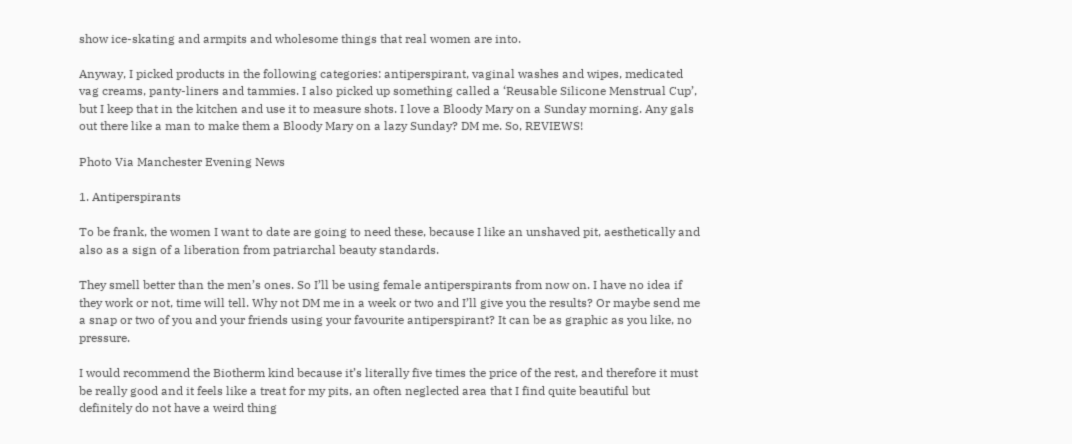show ice-skating and armpits and wholesome things that real women are into.

Anyway, I picked products in the following categories: antiperspirant, vaginal washes and wipes, medicated vag creams, panty-liners and tammies. I also picked up something called a ‘Reusable Silicone Menstrual Cup’, but I keep that in the kitchen and use it to measure shots. I love a Bloody Mary on a Sunday morning. Any gals out there like a man to make them a Bloody Mary on a lazy Sunday? DM me. So, REVIEWS!

Photo Via Manchester Evening News

1. Antiperspirants

To be frank, the women I want to date are going to need these, because I like an unshaved pit, aesthetically and also as a sign of a liberation from patriarchal beauty standards.

They smell better than the men’s ones. So I’ll be using female antiperspirants from now on. I have no idea if they work or not, time will tell. Why not DM me in a week or two and I’ll give you the results? Or maybe send me a snap or two of you and your friends using your favourite antiperspirant? It can be as graphic as you like, no pressure.

I would recommend the Biotherm kind because it’s literally five times the price of the rest, and therefore it must be really good and it feels like a treat for my pits, an often neglected area that I find quite beautiful but definitely do not have a weird thing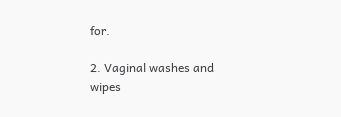for.

2. Vaginal washes and wipes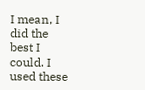I mean, I did the best I could. I used these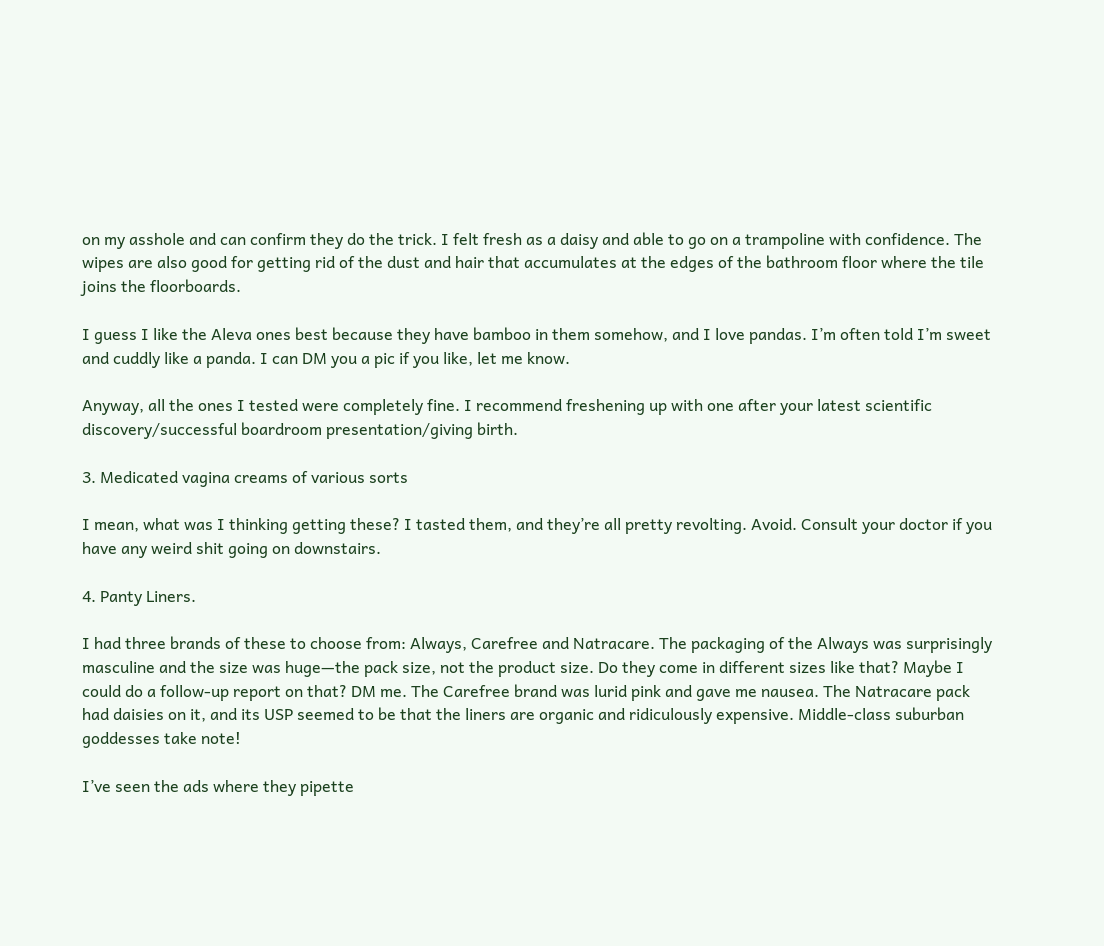on my asshole and can confirm they do the trick. I felt fresh as a daisy and able to go on a trampoline with confidence. The wipes are also good for getting rid of the dust and hair that accumulates at the edges of the bathroom floor where the tile joins the floorboards.

I guess I like the Aleva ones best because they have bamboo in them somehow, and I love pandas. I’m often told I’m sweet and cuddly like a panda. I can DM you a pic if you like, let me know.

Anyway, all the ones I tested were completely fine. I recommend freshening up with one after your latest scientific discovery/successful boardroom presentation/giving birth.

3. Medicated vagina creams of various sorts

I mean, what was I thinking getting these? I tasted them, and they’re all pretty revolting. Avoid. Consult your doctor if you have any weird shit going on downstairs.

4. Panty Liners.

I had three brands of these to choose from: Always, Carefree and Natracare. The packaging of the Always was surprisingly masculine and the size was huge—the pack size, not the product size. Do they come in different sizes like that? Maybe I could do a follow-up report on that? DM me. The Carefree brand was lurid pink and gave me nausea. The Natracare pack had daisies on it, and its USP seemed to be that the liners are organic and ridiculously expensive. Middle-class suburban goddesses take note!

I’ve seen the ads where they pipette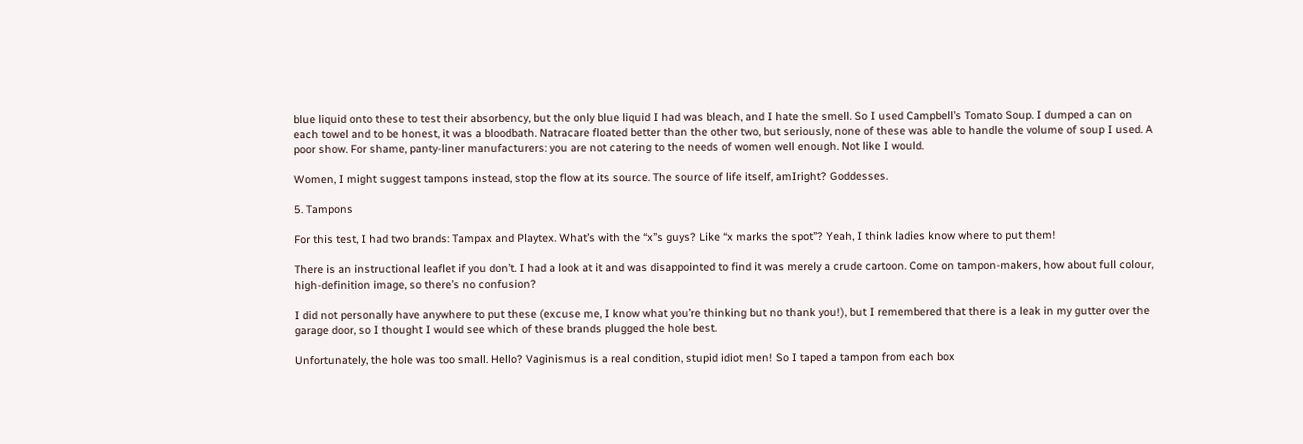blue liquid onto these to test their absorbency, but the only blue liquid I had was bleach, and I hate the smell. So I used Campbell’s Tomato Soup. I dumped a can on each towel and to be honest, it was a bloodbath. Natracare floated better than the other two, but seriously, none of these was able to handle the volume of soup I used. A poor show. For shame, panty-liner manufacturers: you are not catering to the needs of women well enough. Not like I would.

Women, I might suggest tampons instead, stop the flow at its source. The source of life itself, amIright? Goddesses.

5. Tampons

For this test, I had two brands: Tampax and Playtex. What’s with the “x”s guys? Like “x marks the spot”? Yeah, I think ladies know where to put them!

There is an instructional leaflet if you don’t. I had a look at it and was disappointed to find it was merely a crude cartoon. Come on tampon-makers, how about full colour, high-definition image, so there’s no confusion?

I did not personally have anywhere to put these (excuse me, I know what you’re thinking but no thank you!), but I remembered that there is a leak in my gutter over the garage door, so I thought I would see which of these brands plugged the hole best.

Unfortunately, the hole was too small. Hello? Vaginismus is a real condition, stupid idiot men! So I taped a tampon from each box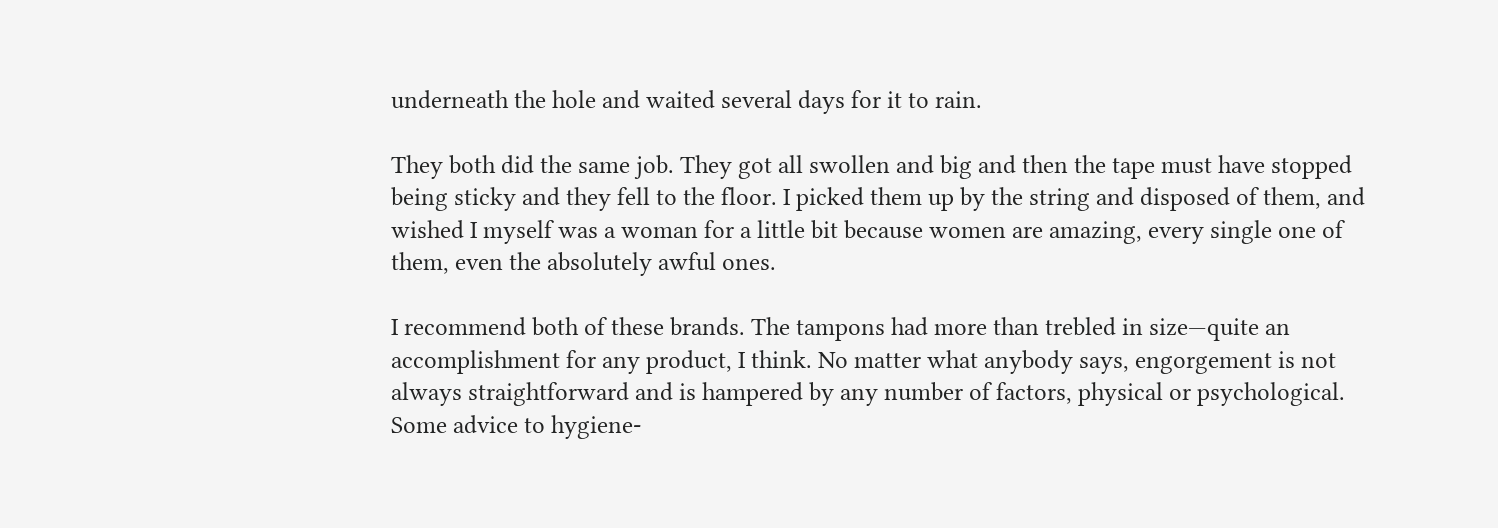underneath the hole and waited several days for it to rain.

They both did the same job. They got all swollen and big and then the tape must have stopped being sticky and they fell to the floor. I picked them up by the string and disposed of them, and wished I myself was a woman for a little bit because women are amazing, every single one of them, even the absolutely awful ones.

I recommend both of these brands. The tampons had more than trebled in size—quite an accomplishment for any product, I think. No matter what anybody says, engorgement is not always straightforward and is hampered by any number of factors, physical or psychological. Some advice to hygiene-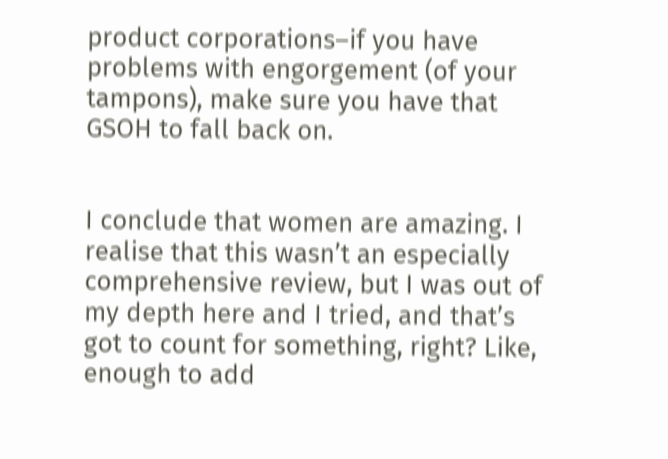product corporations–if you have problems with engorgement (of your tampons), make sure you have that GSOH to fall back on.


I conclude that women are amazing. I realise that this wasn’t an especially comprehensive review, but I was out of my depth here and I tried, and that’s got to count for something, right? Like, enough to add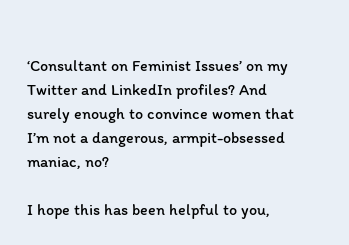‘Consultant on Feminist Issues’ on my Twitter and LinkedIn profiles? And surely enough to convince women that I’m not a dangerous, armpit-obsessed maniac, no?

I hope this has been helpful to you,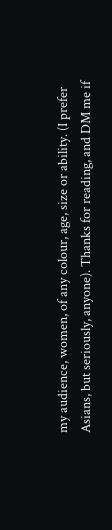my audience, women, of any colour, age, size or ability. (I prefer Asians, but seriously, anyone). Thanks for reading, and DM me if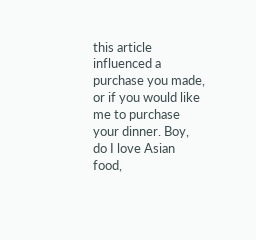this article influenced a purchase you made, or if you would like me to purchase your dinner. Boy, do I love Asian food,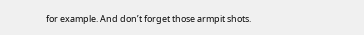for example. And don’t forget those armpit shots.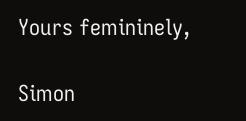Yours femininely,

Simon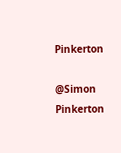Pinkerton

@Simon Pinkerton